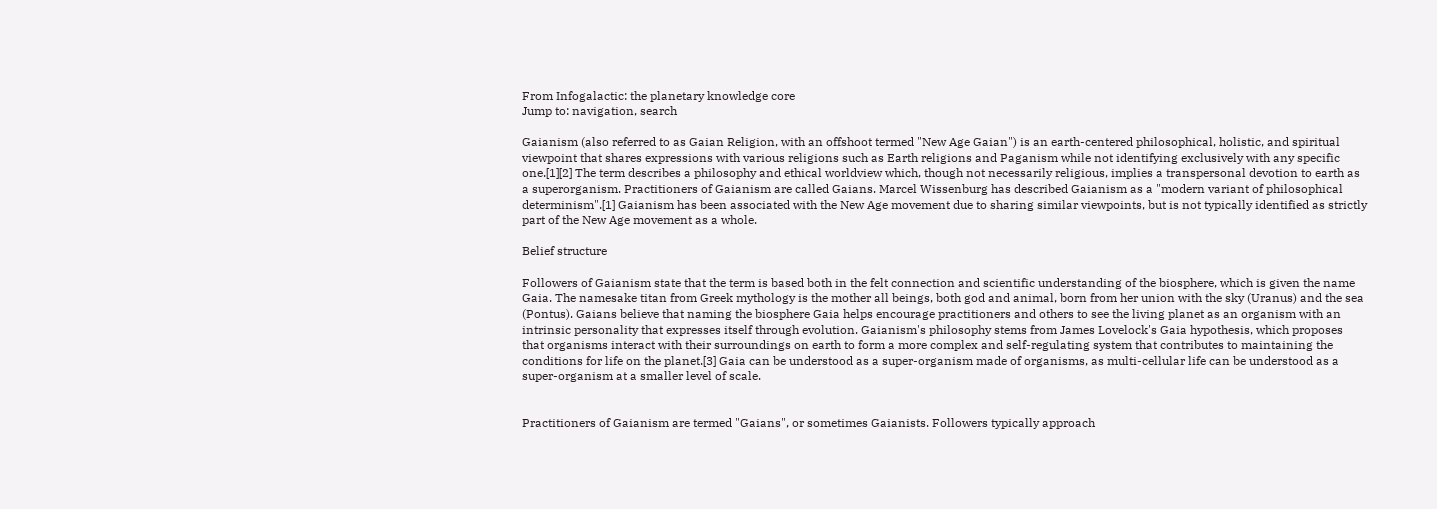From Infogalactic: the planetary knowledge core
Jump to: navigation, search

Gaianism (also referred to as Gaian Religion, with an offshoot termed "New Age Gaian") is an earth-centered philosophical, holistic, and spiritual viewpoint that shares expressions with various religions such as Earth religions and Paganism while not identifying exclusively with any specific one.[1][2] The term describes a philosophy and ethical worldview which, though not necessarily religious, implies a transpersonal devotion to earth as a superorganism. Practitioners of Gaianism are called Gaians. Marcel Wissenburg has described Gaianism as a "modern variant of philosophical determinism".[1] Gaianism has been associated with the New Age movement due to sharing similar viewpoints, but is not typically identified as strictly part of the New Age movement as a whole.

Belief structure

Followers of Gaianism state that the term is based both in the felt connection and scientific understanding of the biosphere, which is given the name Gaia. The namesake titan from Greek mythology is the mother all beings, both god and animal, born from her union with the sky (Uranus) and the sea (Pontus). Gaians believe that naming the biosphere Gaia helps encourage practitioners and others to see the living planet as an organism with an intrinsic personality that expresses itself through evolution. Gaianism's philosophy stems from James Lovelock's Gaia hypothesis, which proposes that organisms interact with their surroundings on earth to form a more complex and self-regulating system that contributes to maintaining the conditions for life on the planet.[3] Gaia can be understood as a super-organism made of organisms, as multi-cellular life can be understood as a super-organism at a smaller level of scale.


Practitioners of Gaianism are termed "Gaians", or sometimes Gaianists. Followers typically approach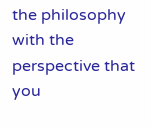the philosophy with the perspective that you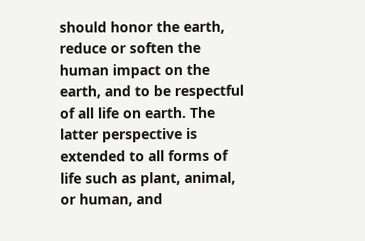should honor the earth, reduce or soften the human impact on the earth, and to be respectful of all life on earth. The latter perspective is extended to all forms of life such as plant, animal, or human, and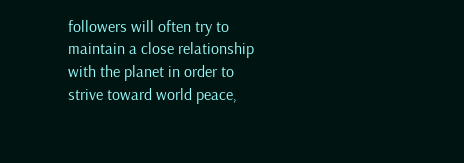followers will often try to maintain a close relationship with the planet in order to strive toward world peace,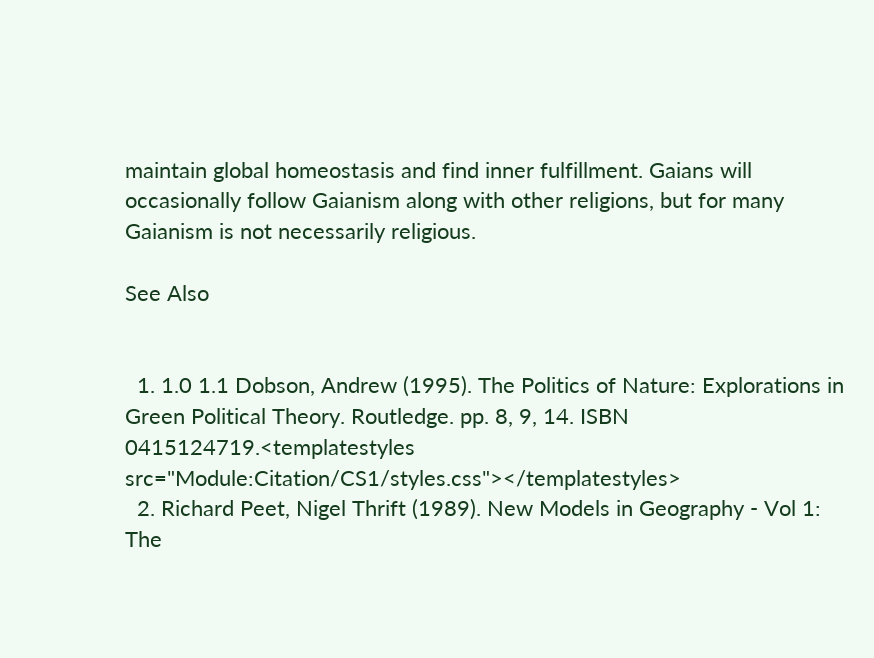maintain global homeostasis and find inner fulfillment. Gaians will occasionally follow Gaianism along with other religions, but for many Gaianism is not necessarily religious.

See Also


  1. 1.0 1.1 Dobson, Andrew (1995). The Politics of Nature: Explorations in Green Political Theory. Routledge. pp. 8, 9, 14. ISBN 0415124719.<templatestyles src="Module:Citation/CS1/styles.css"></templatestyles>
  2. Richard Peet, Nigel Thrift (1989). New Models in Geography - Vol 1: The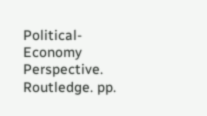Political-Economy Perspective. Routledge. pp.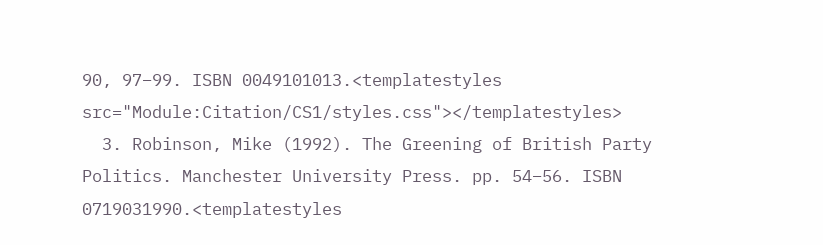90, 97–99. ISBN 0049101013.<templatestyles src="Module:Citation/CS1/styles.css"></templatestyles>
  3. Robinson, Mike (1992). The Greening of British Party Politics. Manchester University Press. pp. 54–56. ISBN 0719031990.<templatestyles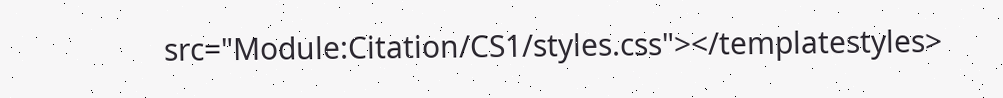src="Module:Citation/CS1/styles.css"></templatestyles>